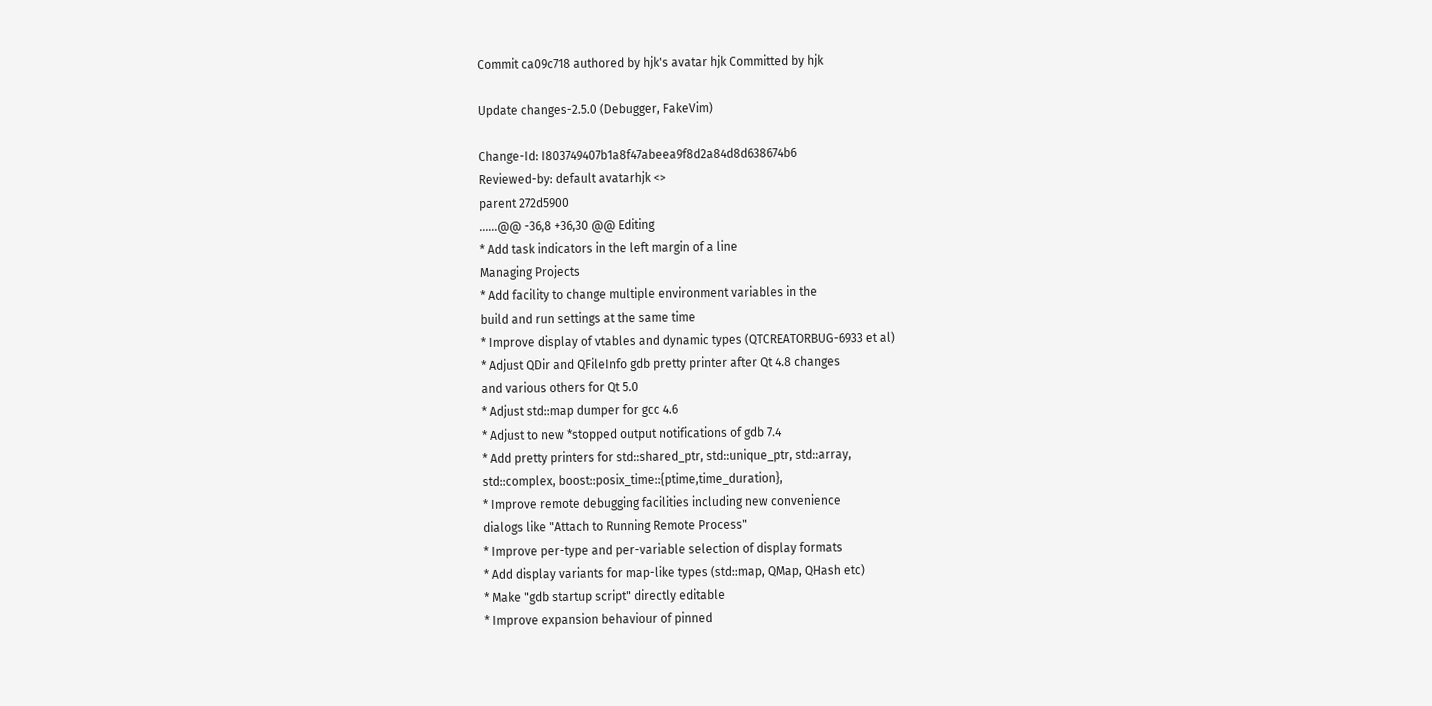Commit ca09c718 authored by hjk's avatar hjk Committed by hjk

Update changes-2.5.0 (Debugger, FakeVim)

Change-Id: I803749407b1a8f47abeea9f8d2a84d8d638674b6
Reviewed-by: default avatarhjk <>
parent 272d5900
......@@ -36,8 +36,30 @@ Editing
* Add task indicators in the left margin of a line
Managing Projects
* Add facility to change multiple environment variables in the
build and run settings at the same time
* Improve display of vtables and dynamic types (QTCREATORBUG-6933 et al)
* Adjust QDir and QFileInfo gdb pretty printer after Qt 4.8 changes
and various others for Qt 5.0
* Adjust std::map dumper for gcc 4.6
* Adjust to new *stopped output notifications of gdb 7.4
* Add pretty printers for std::shared_ptr, std::unique_ptr, std::array,
std::complex, boost::posix_time::{ptime,time_duration},
* Improve remote debugging facilities including new convenience
dialogs like "Attach to Running Remote Process"
* Improve per-type and per-variable selection of display formats
* Add display variants for map-like types (std::map, QMap, QHash etc)
* Make "gdb startup script" directly editable
* Improve expansion behaviour of pinned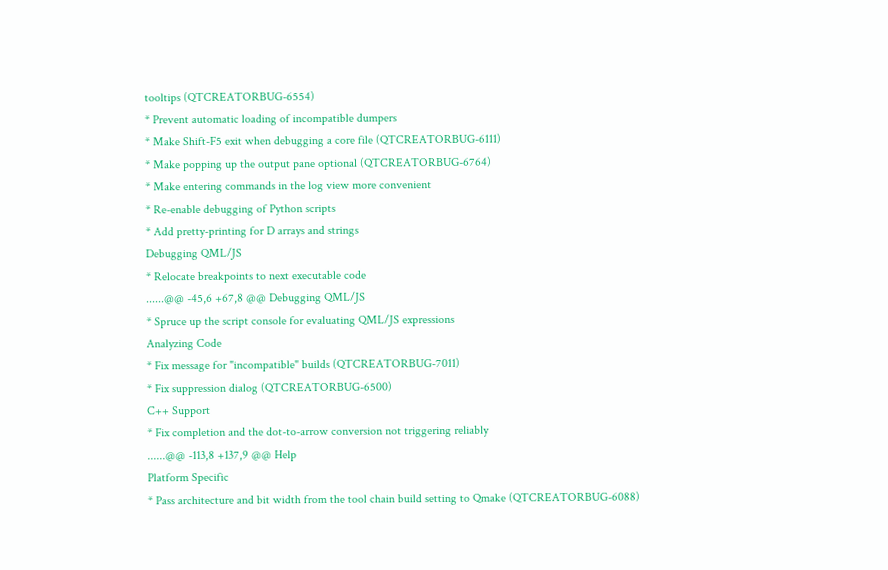tooltips (QTCREATORBUG-6554)
* Prevent automatic loading of incompatible dumpers
* Make Shift-F5 exit when debugging a core file (QTCREATORBUG-6111)
* Make popping up the output pane optional (QTCREATORBUG-6764)
* Make entering commands in the log view more convenient
* Re-enable debugging of Python scripts
* Add pretty-printing for D arrays and strings
Debugging QML/JS
* Relocate breakpoints to next executable code
......@@ -45,6 +67,8 @@ Debugging QML/JS
* Spruce up the script console for evaluating QML/JS expressions
Analyzing Code
* Fix message for "incompatible" builds (QTCREATORBUG-7011)
* Fix suppression dialog (QTCREATORBUG-6500)
C++ Support
* Fix completion and the dot-to-arrow conversion not triggering reliably
......@@ -113,8 +137,9 @@ Help
Platform Specific
* Pass architecture and bit width from the tool chain build setting to Qmake (QTCREATORBUG-6088)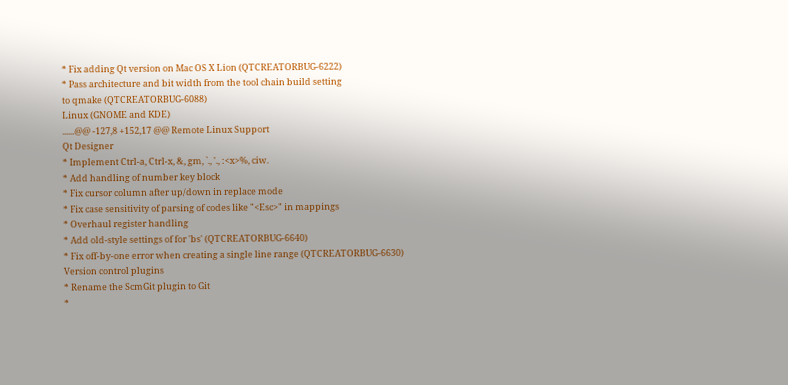* Fix adding Qt version on Mac OS X Lion (QTCREATORBUG-6222)
* Pass architecture and bit width from the tool chain build setting
to qmake (QTCREATORBUG-6088)
Linux (GNOME and KDE)
......@@ -127,8 +152,17 @@ Remote Linux Support
Qt Designer
* Implement Ctrl-a, Ctrl-x, &, gm, `., '., :<x>%, ciw.
* Add handling of number key block
* Fix cursor column after up/down in replace mode
* Fix case sensitivity of parsing of codes like "<Esc>" in mappings
* Overhaul register handling
* Add old-style settings of for 'bs' (QTCREATORBUG-6640)
* Fix off-by-one error when creating a single line range (QTCREATORBUG-6630)
Version control plugins
* Rename the ScmGit plugin to Git
*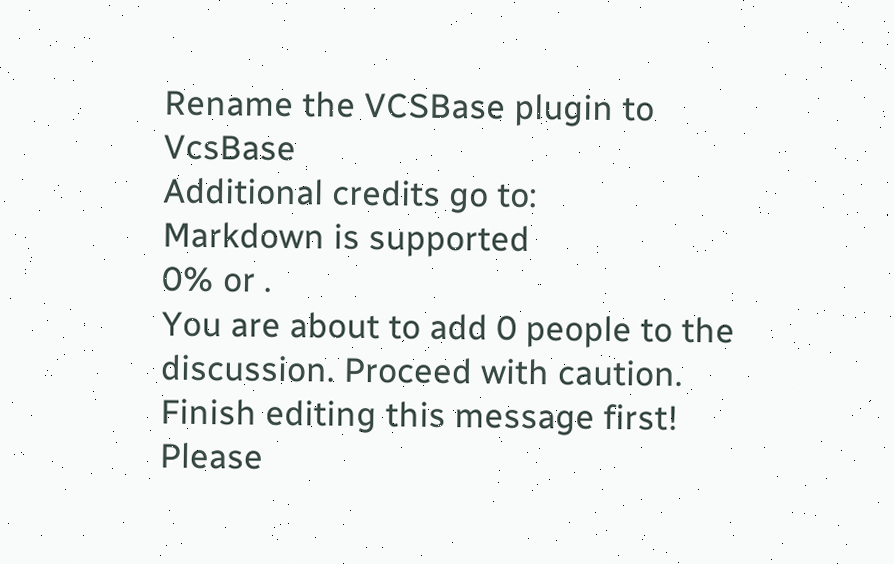Rename the VCSBase plugin to VcsBase
Additional credits go to:
Markdown is supported
0% or .
You are about to add 0 people to the discussion. Proceed with caution.
Finish editing this message first!
Please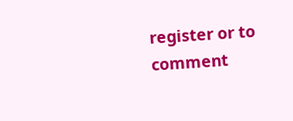register or to comment